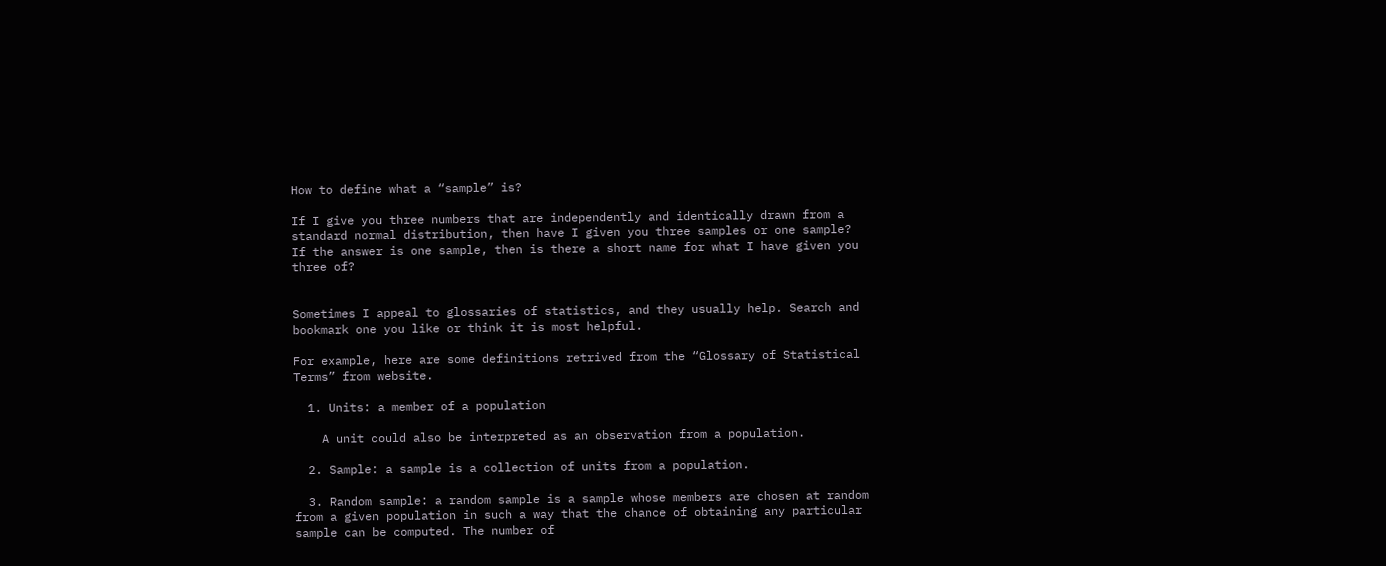How to define what a “sample” is?

If I give you three numbers that are independently and identically drawn from a standard normal distribution, then have I given you three samples or one sample?
If the answer is one sample, then is there a short name for what I have given you three of?


Sometimes I appeal to glossaries of statistics, and they usually help. Search and bookmark one you like or think it is most helpful.

For example, here are some definitions retrived from the “Glossary of Statistical Terms” from website.

  1. Units: a member of a population

    A unit could also be interpreted as an observation from a population.

  2. Sample: a sample is a collection of units from a population.

  3. Random sample: a random sample is a sample whose members are chosen at random from a given population in such a way that the chance of obtaining any particular sample can be computed. The number of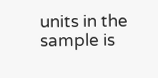units in the sample is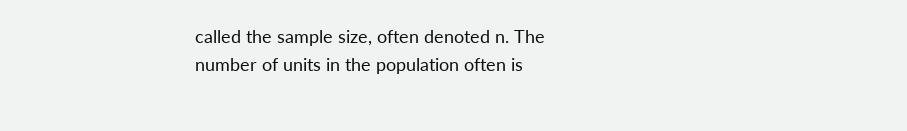called the sample size, often denoted n. The number of units in the population often is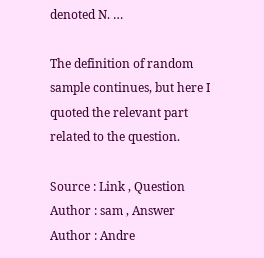denoted N. …

The definition of random sample continues, but here I quoted the relevant part related to the question.

Source : Link , Question Author : sam , Answer Author : Andre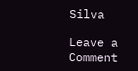Silva

Leave a Comment